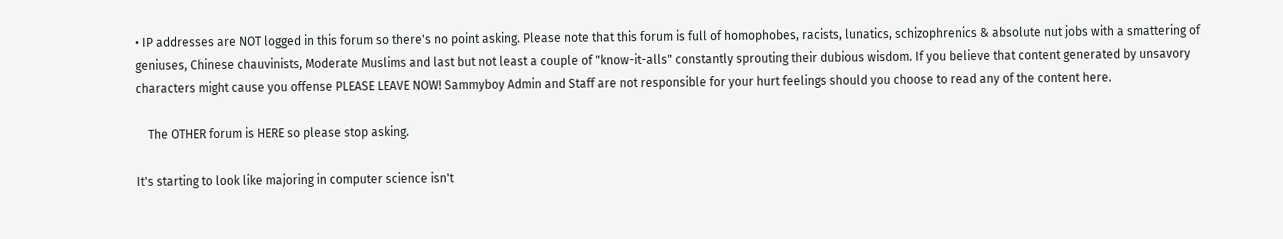• IP addresses are NOT logged in this forum so there's no point asking. Please note that this forum is full of homophobes, racists, lunatics, schizophrenics & absolute nut jobs with a smattering of geniuses, Chinese chauvinists, Moderate Muslims and last but not least a couple of "know-it-alls" constantly sprouting their dubious wisdom. If you believe that content generated by unsavory characters might cause you offense PLEASE LEAVE NOW! Sammyboy Admin and Staff are not responsible for your hurt feelings should you choose to read any of the content here.

    The OTHER forum is HERE so please stop asking.

It's starting to look like majoring in computer science isn't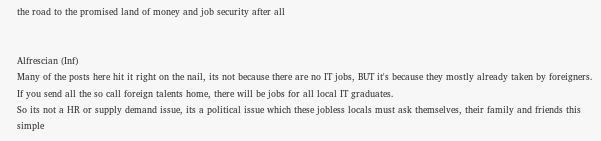the road to the promised land of money and job security after all


Alfrescian (Inf)
Many of the posts here hit it right on the nail, its not because there are no IT jobs, BUT it's because they mostly already taken by foreigners.
If you send all the so call foreign talents home, there will be jobs for all local IT graduates.
So its not a HR or supply demand issue, its a political issue which these jobless locals must ask themselves, their family and friends this simple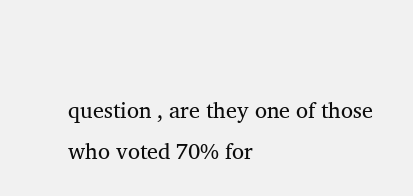question , are they one of those who voted 70% for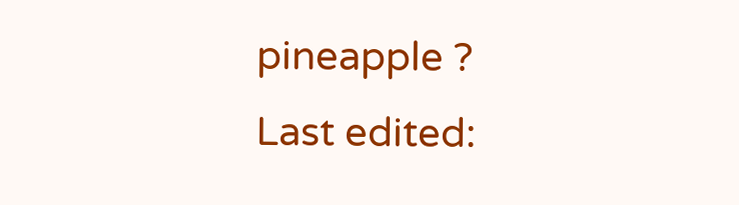pineapple ?
Last edited: